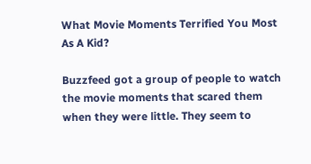What Movie Moments Terrified You Most As A Kid?

Buzzfeed got a group of people to watch the movie moments that scared them when they were little. They seem to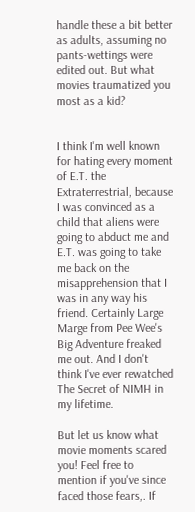handle these a bit better as adults, assuming no pants-wettings were edited out. But what movies traumatized you most as a kid?


I think I'm well known for hating every moment of E.T. the Extraterrestrial, because I was convinced as a child that aliens were going to abduct me and E.T. was going to take me back on the misapprehension that I was in any way his friend. Certainly Large Marge from Pee Wee's Big Adventure freaked me out. And I don't think I've ever rewatched The Secret of NIMH in my lifetime.

But let us know what movie moments scared you! Feel free to mention if you've since faced those fears,. If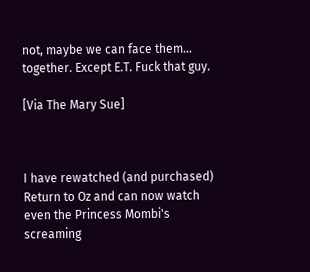not, maybe we can face them... together. Except E.T. Fuck that guy.

[Via The Mary Sue]



I have rewatched (and purchased) Return to Oz and can now watch even the Princess Mombi's screaming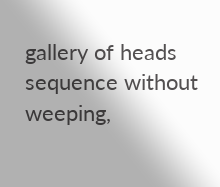gallery of heads sequence without weeping,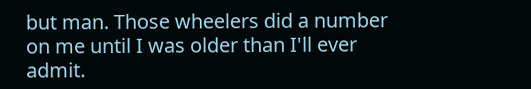but man. Those wheelers did a number on me until I was older than I'll ever admit.